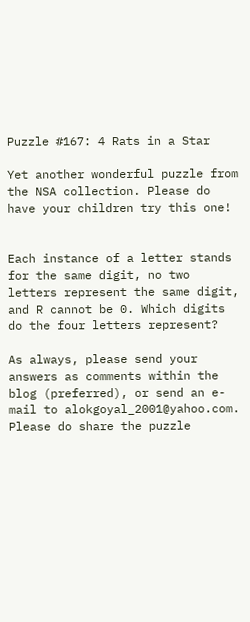Puzzle #167: 4 Rats in a Star

Yet another wonderful puzzle from the NSA collection. Please do have your children try this one!


Each instance of a letter stands for the same digit, no two letters represent the same digit, and R cannot be 0. Which digits do the four letters represent?

As always, please send your answers as comments within the blog (preferred), or send an e-mail to alokgoyal_2001@yahoo.com. Please do share the puzzle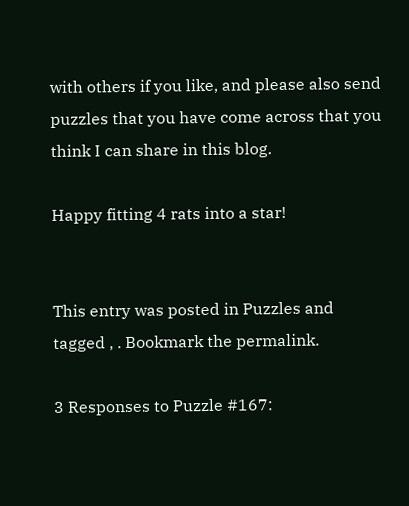with others if you like, and please also send puzzles that you have come across that you think I can share in this blog.

Happy fitting 4 rats into a star!


This entry was posted in Puzzles and tagged , . Bookmark the permalink.

3 Responses to Puzzle #167: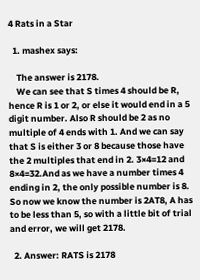4 Rats in a Star

  1. mashex says:

    The answer is 2178.
    We can see that S times 4 should be R, hence R is 1 or 2, or else it would end in a 5 digit number. Also R should be 2 as no multiple of 4 ends with 1. And we can say that S is either 3 or 8 because those have the 2 multiples that end in 2. 3×4=12 and 8×4=32.And as we have a number times 4 ending in 2, the only possible number is 8. So now we know the number is 2AT8, A has to be less than 5, so with a little bit of trial and error, we will get 2178.

  2. Answer: RATS is 2178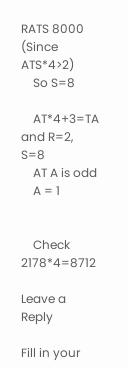RATS 8000 (Since ATS*4>2)
    So S=8

    AT*4+3=TA and R=2, S=8
    AT A is odd
    A = 1


    Check 2178*4=8712

Leave a Reply

Fill in your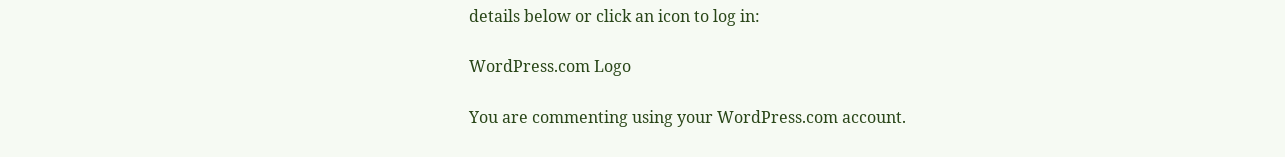details below or click an icon to log in:

WordPress.com Logo

You are commenting using your WordPress.com account.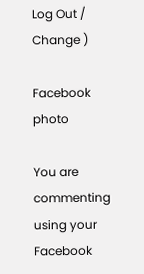Log Out /  Change )

Facebook photo

You are commenting using your Facebook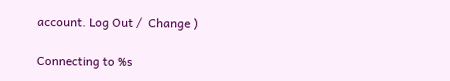account. Log Out /  Change )

Connecting to %s